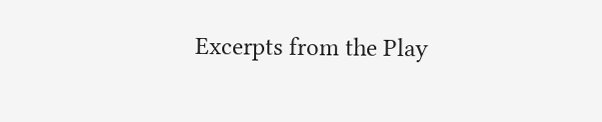Excerpts from the Play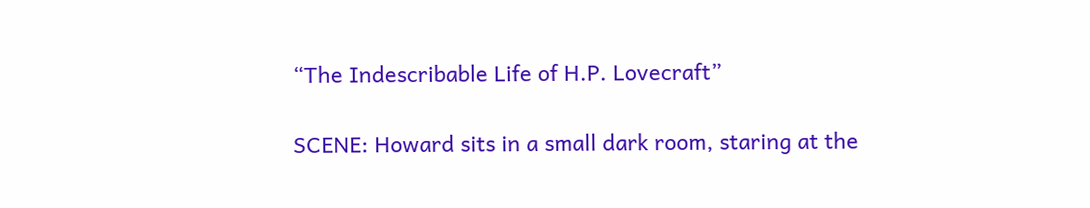“The Indescribable Life of H.P. Lovecraft”

SCENE: Howard sits in a small dark room, staring at the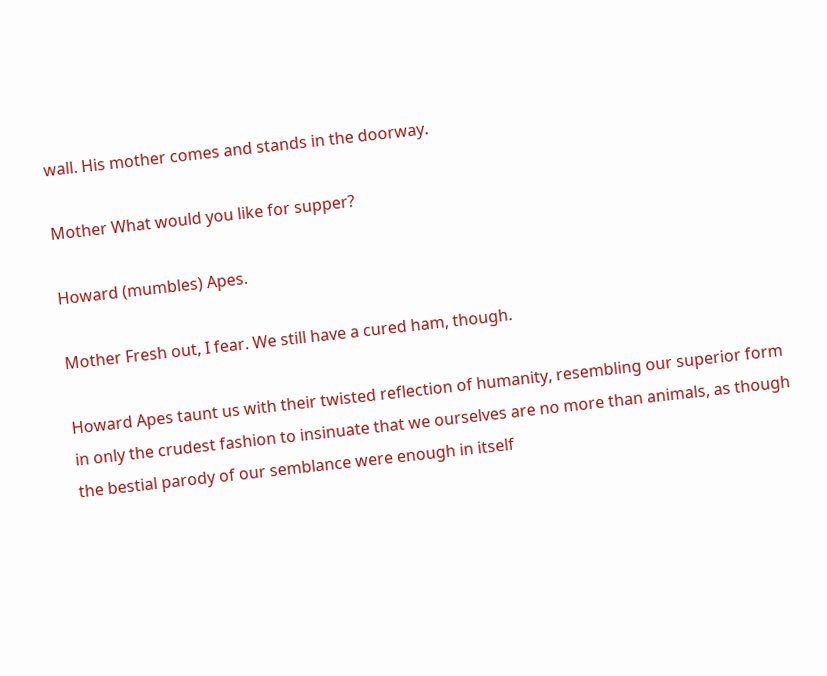wall. His mother comes and stands in the doorway.

Mother What would you like for supper?

Howard (mumbles) Apes.

Mother Fresh out, I fear. We still have a cured ham, though.

Howard Apes taunt us with their twisted reflection of humanity, resembling our superior form in only the crudest fashion to insinuate that we ourselves are no more than animals, as though the bestial parody of our semblance were enough in itself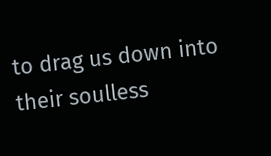to drag us down into their soulless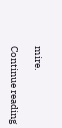mire.

Continue reading